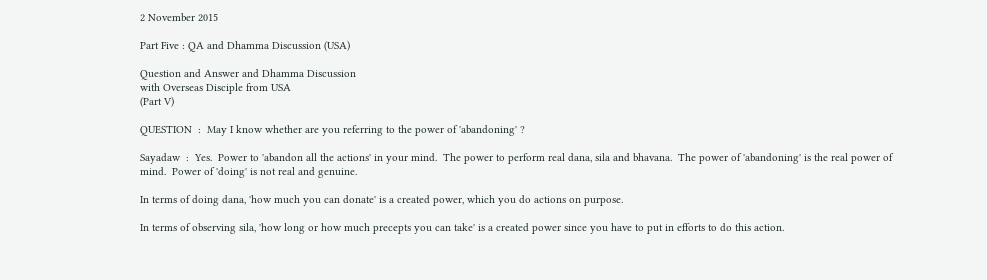2 November 2015

Part Five : QA and Dhamma Discussion (USA)

Question and Answer and Dhamma Discussion
with Overseas Disciple from USA
(Part V)

QUESTION  :  May I know whether are you referring to the power of 'abandoning' ?

Sayadaw  :  Yes.  Power to 'abandon all the actions' in your mind.  The power to perform real dana, sila and bhavana.  The power of 'abandoning' is the real power of mind.  Power of 'doing' is not real and genuine.

In terms of doing dana, 'how much you can donate' is a created power, which you do actions on purpose.

In terms of observing sila, 'how long or how much precepts you can take' is a created power since you have to put in efforts to do this action.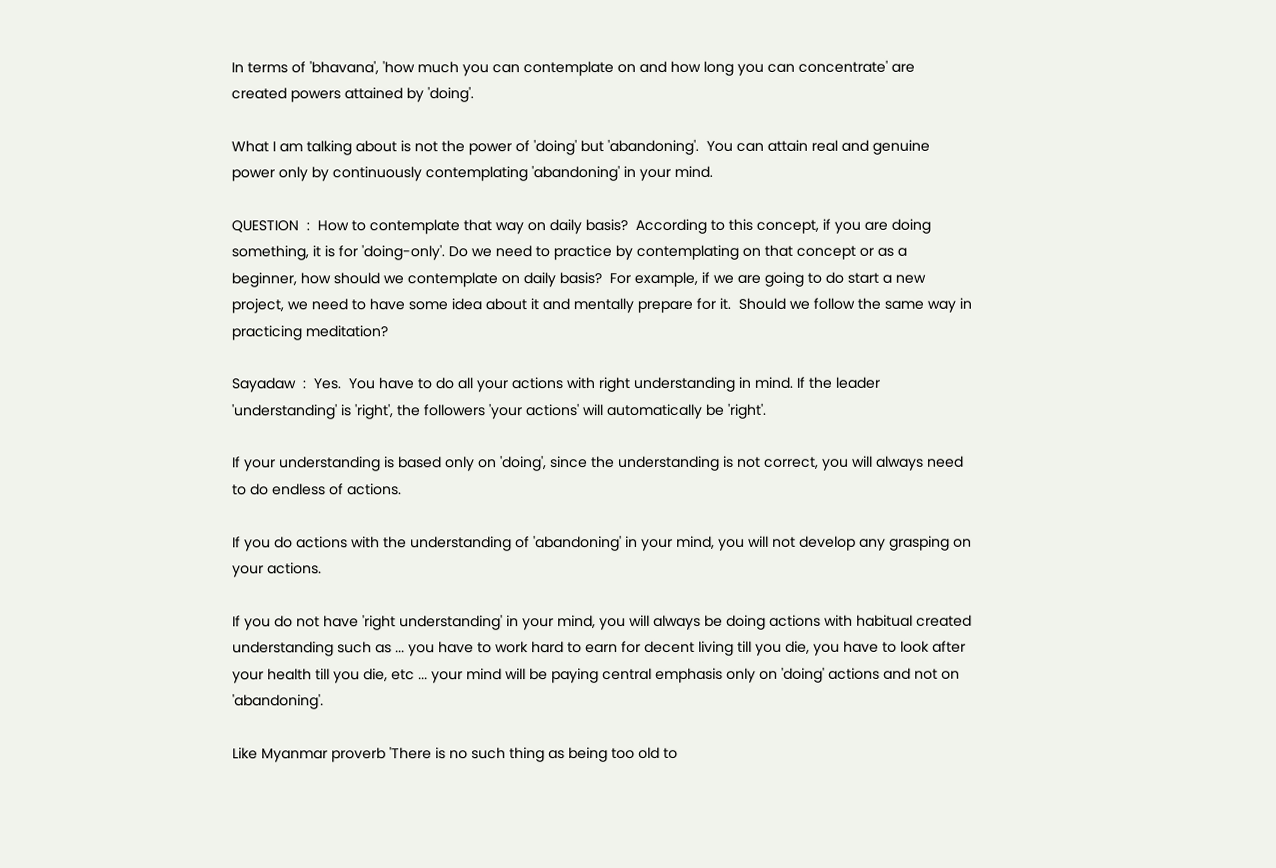In terms of 'bhavana', 'how much you can contemplate on and how long you can concentrate' are created powers attained by 'doing'.

What I am talking about is not the power of 'doing' but 'abandoning'.  You can attain real and genuine power only by continuously contemplating 'abandoning' in your mind.

QUESTION  :  How to contemplate that way on daily basis?  According to this concept, if you are doing something, it is for 'doing-only'. Do we need to practice by contemplating on that concept or as a beginner, how should we contemplate on daily basis?  For example, if we are going to do start a new project, we need to have some idea about it and mentally prepare for it.  Should we follow the same way in practicing meditation?

Sayadaw  :  Yes.  You have to do all your actions with right understanding in mind. If the leader 'understanding' is 'right', the followers 'your actions' will automatically be 'right'.

If your understanding is based only on 'doing', since the understanding is not correct, you will always need to do endless of actions.

If you do actions with the understanding of 'abandoning' in your mind, you will not develop any grasping on your actions.

If you do not have 'right understanding' in your mind, you will always be doing actions with habitual created understanding such as ... you have to work hard to earn for decent living till you die, you have to look after your health till you die, etc ... your mind will be paying central emphasis only on 'doing' actions and not on 'abandoning'.

Like Myanmar proverb 'There is no such thing as being too old to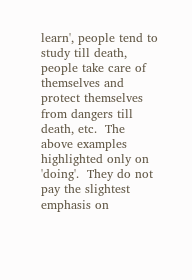learn', people tend to study till death,  people take care of themselves and protect themselves from dangers till death, etc.  The above examples highlighted only on 'doing'.  They do not pay the slightest emphasis on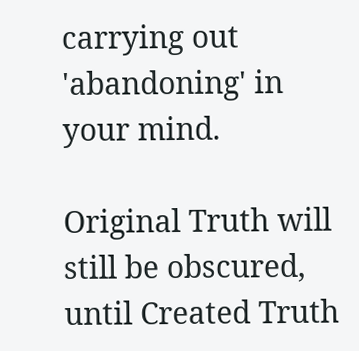carrying out 'abandoning' in your mind.

Original Truth will still be obscured, until Created Truth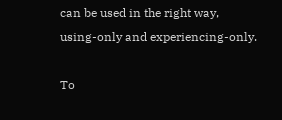can be used in the right way, using-only and experiencing-only.

To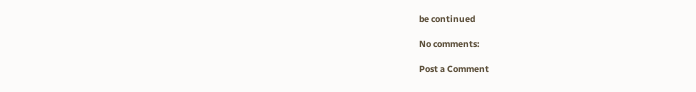be continued

No comments:

Post a Comment